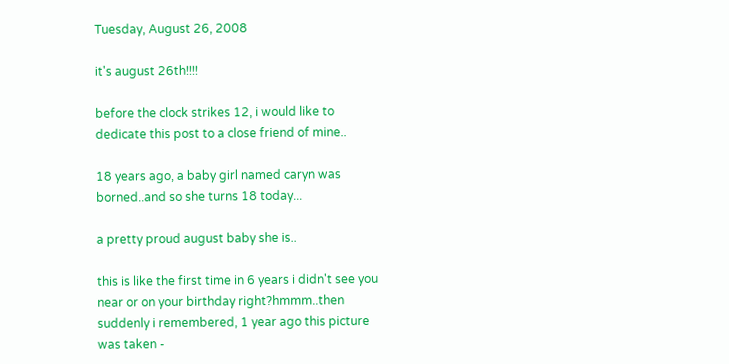Tuesday, August 26, 2008

it's august 26th!!!!

before the clock strikes 12, i would like to dedicate this post to a close friend of mine..

18 years ago, a baby girl named caryn was borned..and so she turns 18 today...

a pretty proud august baby she is..

this is like the first time in 6 years i didn't see you near or on your birthday right?hmmm..then suddenly i remembered, 1 year ago this picture was taken -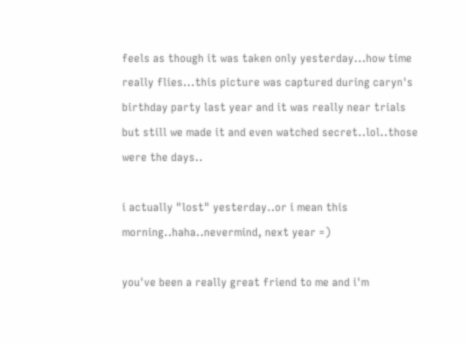feels as though it was taken only yesterday...how time really flies...this picture was captured during caryn's birthday party last year and it was really near trials but still we made it and even watched secret..lol..those were the days..

i actually "lost" yesterday..or i mean this morning..haha..nevermind, next year =)

you've been a really great friend to me and i'm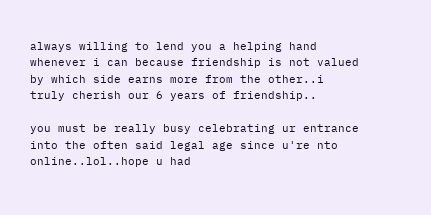always willing to lend you a helping hand whenever i can because friendship is not valued by which side earns more from the other..i truly cherish our 6 years of friendship..

you must be really busy celebrating ur entrance into the often said legal age since u're nto online..lol..hope u had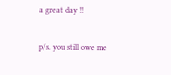a great day !!


p/s. you still owe me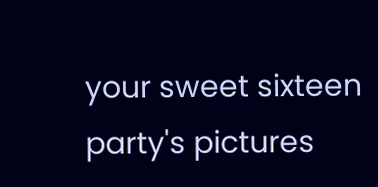your sweet sixteen party's pictures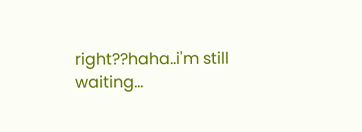right??haha..i'm still waiting...